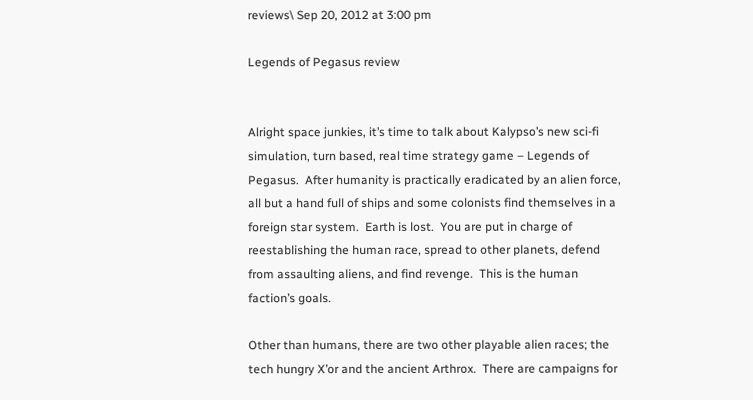reviews\ Sep 20, 2012 at 3:00 pm

Legends of Pegasus review


Alright space junkies, it’s time to talk about Kalypso’s new sci-fi simulation, turn based, real time strategy game – Legends of Pegasus.  After humanity is practically eradicated by an alien force, all but a hand full of ships and some colonists find themselves in a foreign star system.  Earth is lost.  You are put in charge of reestablishing the human race, spread to other planets, defend from assaulting aliens, and find revenge.  This is the human faction’s goals.

Other than humans, there are two other playable alien races; the tech hungry X’or and the ancient Arthrox.  There are campaigns for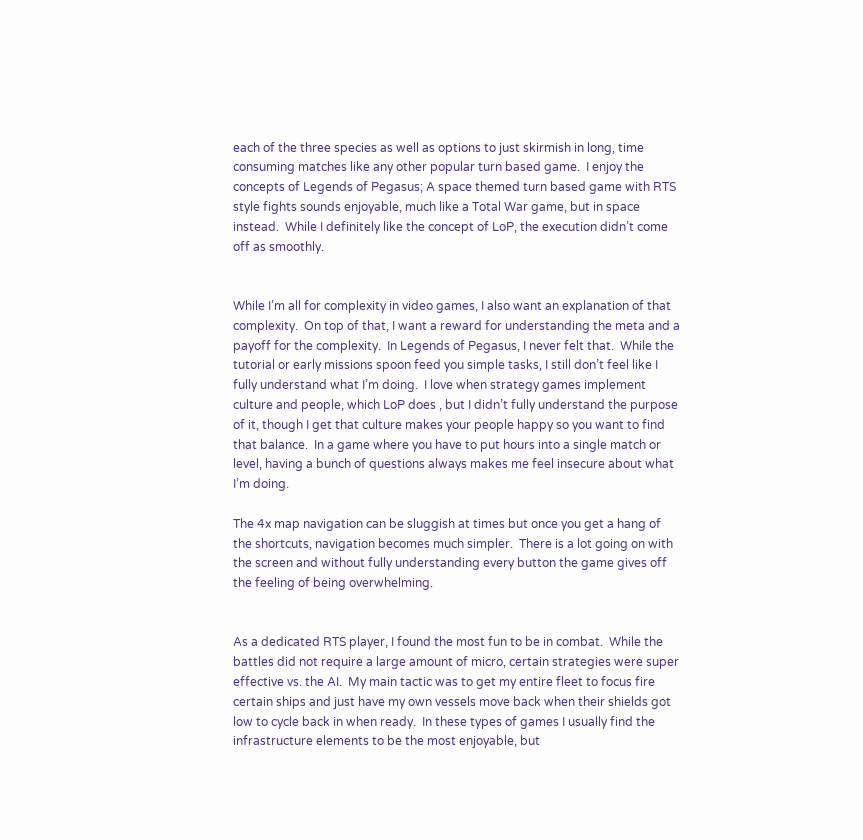each of the three species as well as options to just skirmish in long, time consuming matches like any other popular turn based game.  I enjoy the concepts of Legends of Pegasus; A space themed turn based game with RTS style fights sounds enjoyable, much like a Total War game, but in space instead.  While I definitely like the concept of LoP, the execution didn’t come off as smoothly.


While I’m all for complexity in video games, I also want an explanation of that complexity.  On top of that, I want a reward for understanding the meta and a payoff for the complexity.  In Legends of Pegasus, I never felt that.  While the tutorial or early missions spoon feed you simple tasks, I still don’t feel like I fully understand what I’m doing.  I love when strategy games implement culture and people, which LoP does , but I didn’t fully understand the purpose of it, though I get that culture makes your people happy so you want to find that balance.  In a game where you have to put hours into a single match or level, having a bunch of questions always makes me feel insecure about what I’m doing.

The 4x map navigation can be sluggish at times but once you get a hang of the shortcuts, navigation becomes much simpler.  There is a lot going on with the screen and without fully understanding every button the game gives off the feeling of being overwhelming.


As a dedicated RTS player, I found the most fun to be in combat.  While the battles did not require a large amount of micro, certain strategies were super effective vs. the AI.  My main tactic was to get my entire fleet to focus fire certain ships and just have my own vessels move back when their shields got low to cycle back in when ready.  In these types of games I usually find the infrastructure elements to be the most enjoyable, but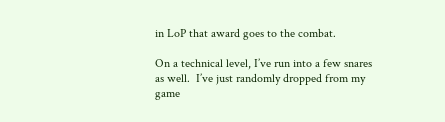in LoP that award goes to the combat.

On a technical level, I’ve run into a few snares as well.  I’ve just randomly dropped from my game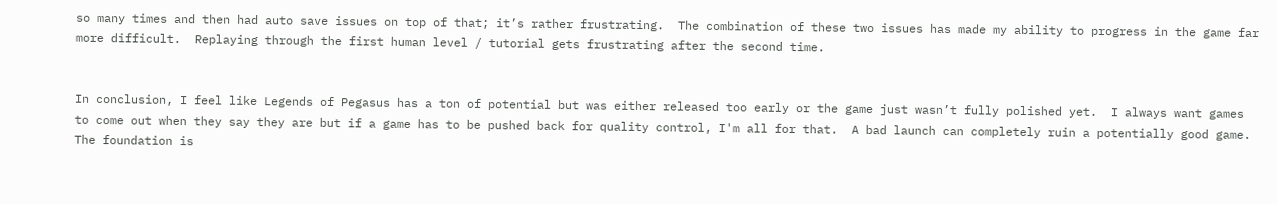so many times and then had auto save issues on top of that; it’s rather frustrating.  The combination of these two issues has made my ability to progress in the game far more difficult.  Replaying through the first human level / tutorial gets frustrating after the second time.


In conclusion, I feel like Legends of Pegasus has a ton of potential but was either released too early or the game just wasn’t fully polished yet.  I always want games to come out when they say they are but if a game has to be pushed back for quality control, I'm all for that.  A bad launch can completely ruin a potentially good game.  The foundation is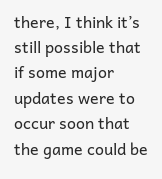there, I think it’s still possible that if some major updates were to occur soon that the game could be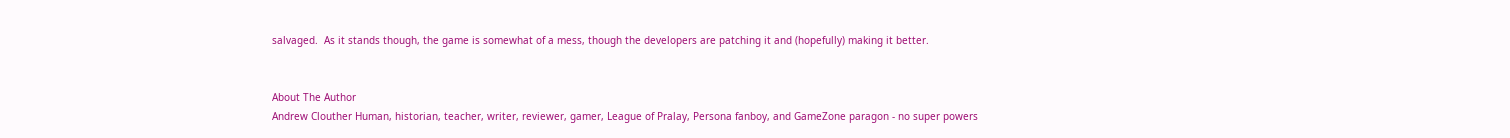salvaged.  As it stands though, the game is somewhat of a mess, though the developers are patching it and (hopefully) making it better.


About The Author
Andrew Clouther Human, historian, teacher, writer, reviewer, gamer, League of Pralay, Persona fanboy, and GameZone paragon - no super powers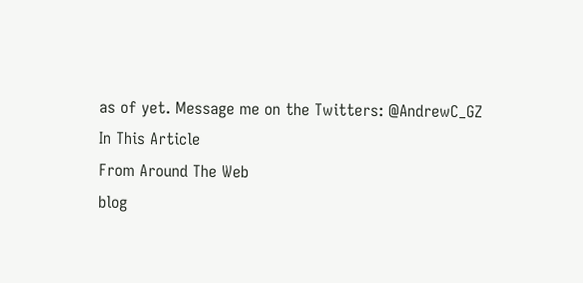as of yet. Message me on the Twitters: @AndrewC_GZ
In This Article
From Around The Web
blog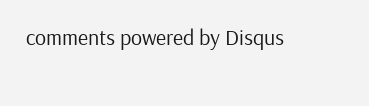comments powered by Disqus